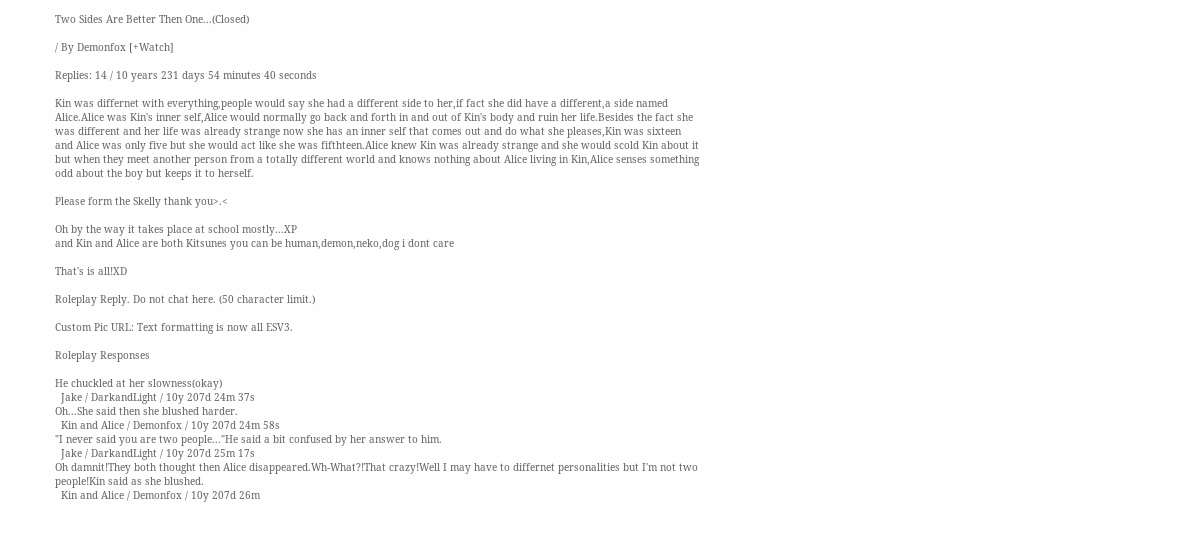Two Sides Are Better Then One...(Closed)

/ By Demonfox [+Watch]

Replies: 14 / 10 years 231 days 54 minutes 40 seconds

Kin was differnet with everything,people would say she had a different side to her,if fact she did have a different,a side named Alice.Alice was Kin's inner self,Alice would normally go back and forth in and out of Kin's body and ruin her life.Besides the fact she was different and her life was already strange now she has an inner self that comes out and do what she pleases,Kin was sixteen and Alice was only five but she would act like she was fifthteen.Alice knew Kin was already strange and she would scold Kin about it but when they meet another person from a totally different world and knows nothing about Alice living in Kin,Alice senses something odd about the boy but keeps it to herself.

Please form the Skelly thank you>.<

Oh by the way it takes place at school mostly...XP
and Kin and Alice are both Kitsunes you can be human,demon,neko,dog i dont care

That's is all!XD

Roleplay Reply. Do not chat here. (50 character limit.)

Custom Pic URL: Text formatting is now all ESV3.

Roleplay Responses

He chuckled at her slowness(okay)
  Jake / DarkandLight / 10y 207d 24m 37s
Oh...She said then she blushed harder.
  Kin and Alice / Demonfox / 10y 207d 24m 58s
"I never said you are two people..."He said a bit confused by her answer to him.
  Jake / DarkandLight / 10y 207d 25m 17s
Oh damnit!They both thought then Alice disappeared.Wh-What?!That crazy!Well I may have to differnet personalities but I'm not two people!Kin said as she blushed.
  Kin and Alice / Demonfox / 10y 207d 26m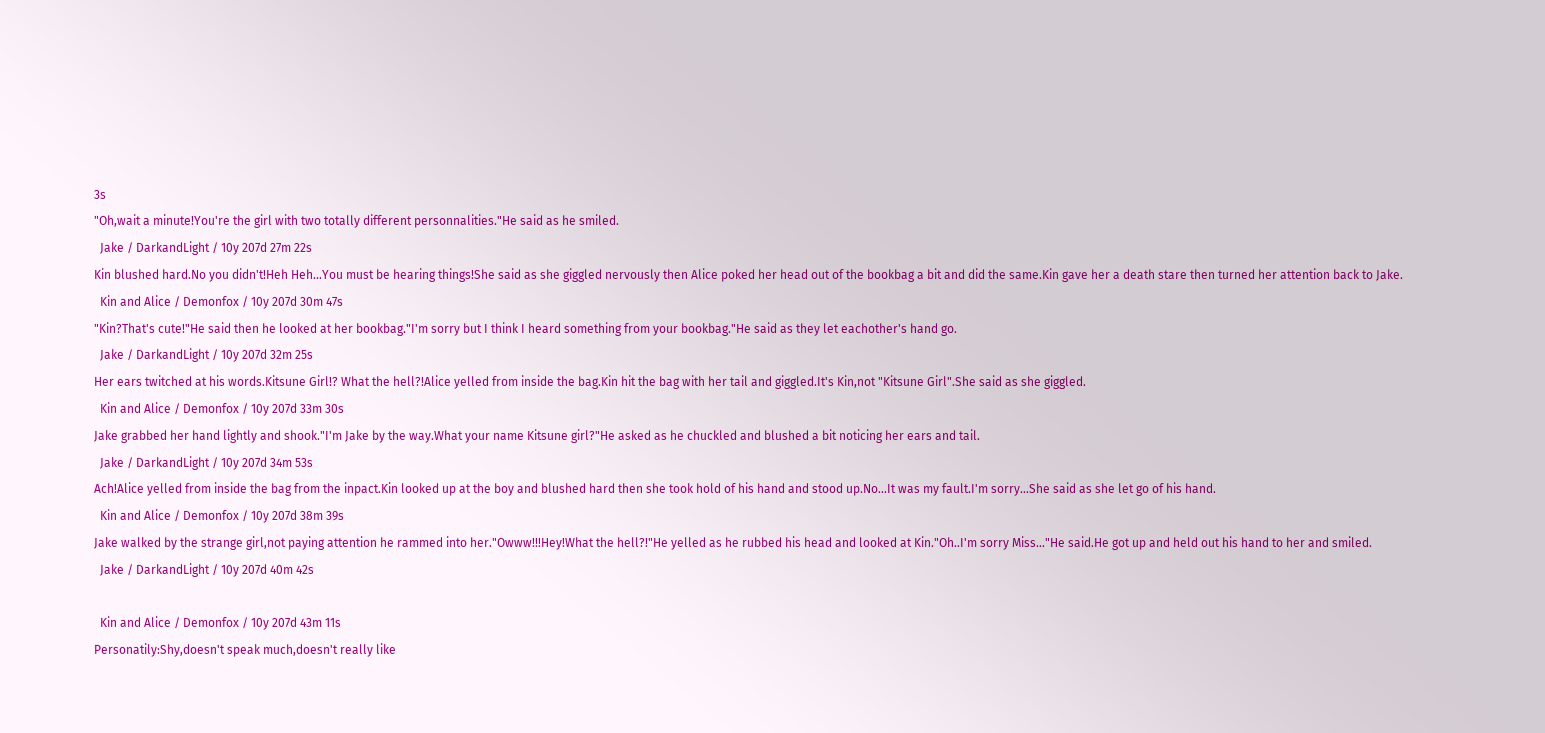3s
"Oh,wait a minute!You're the girl with two totally different personnalities."He said as he smiled.
  Jake / DarkandLight / 10y 207d 27m 22s
Kin blushed hard.No you didn't!Heh Heh...You must be hearing things!She said as she giggled nervously then Alice poked her head out of the bookbag a bit and did the same.Kin gave her a death stare then turned her attention back to Jake.
  Kin and Alice / Demonfox / 10y 207d 30m 47s
"Kin?That's cute!"He said then he looked at her bookbag."I'm sorry but I think I heard something from your bookbag."He said as they let eachother's hand go.
  Jake / DarkandLight / 10y 207d 32m 25s
Her ears twitched at his words.Kitsune Girl!? What the hell?!Alice yelled from inside the bag.Kin hit the bag with her tail and giggled.It's Kin,not "Kitsune Girl".She said as she giggled.
  Kin and Alice / Demonfox / 10y 207d 33m 30s
Jake grabbed her hand lightly and shook."I'm Jake by the way.What your name Kitsune girl?"He asked as he chuckled and blushed a bit noticing her ears and tail.
  Jake / DarkandLight / 10y 207d 34m 53s
Ach!Alice yelled from inside the bag from the inpact.Kin looked up at the boy and blushed hard then she took hold of his hand and stood up.No...It was my fault.I'm sorry...She said as she let go of his hand.
  Kin and Alice / Demonfox / 10y 207d 38m 39s
Jake walked by the strange girl,not paying attention he rammed into her."Owww!!!Hey!What the hell?!"He yelled as he rubbed his head and looked at Kin."Oh..I'm sorry Miss..."He said.He got up and held out his hand to her and smiled.
  Jake / DarkandLight / 10y 207d 40m 42s

  Kin and Alice / Demonfox / 10y 207d 43m 11s
Personatily:Shy,doesn't speak much,doesn't really like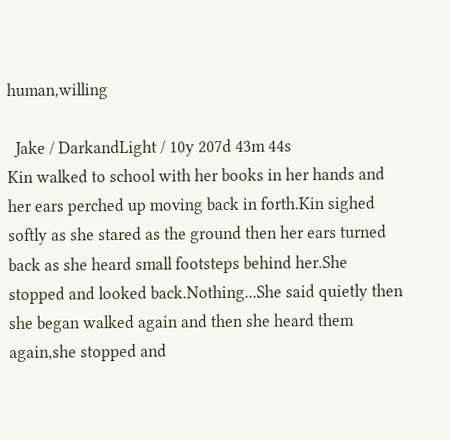human,willing

  Jake / DarkandLight / 10y 207d 43m 44s
Kin walked to school with her books in her hands and her ears perched up moving back in forth.Kin sighed softly as she stared as the ground then her ears turned back as she heard small footsteps behind her.She stopped and looked back.Nothing...She said quietly then she began walked again and then she heard them again,she stopped and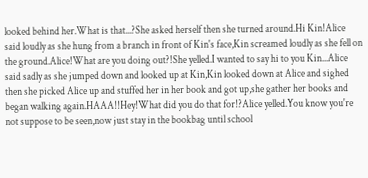looked behind her.What is that...?She asked herself then she turned around.Hi Kin!Alice said loudly as she hung from a branch in front of Kin's face,Kin screamed loudly as she fell on the ground.Alice!What are you doing out?!She yelled.I wanted to say hi to you Kin...Alice said sadly as she jumped down and looked up at Kin,Kin looked down at Alice and sighed then she picked Alice up and stuffed her in her book and got up,she gather her books and began walking again.HAAA!!Hey!What did you do that for!?Alice yelled.You know you're not suppose to be seen,now just stay in the bookbag until school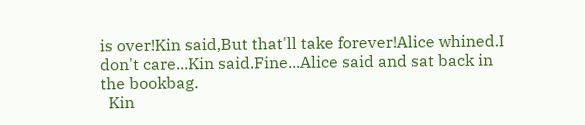is over!Kin said,But that'll take forever!Alice whined.I don't care...Kin said.Fine...Alice said and sat back in the bookbag.
  Kin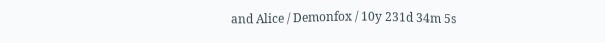and Alice / Demonfox / 10y 231d 34m 5s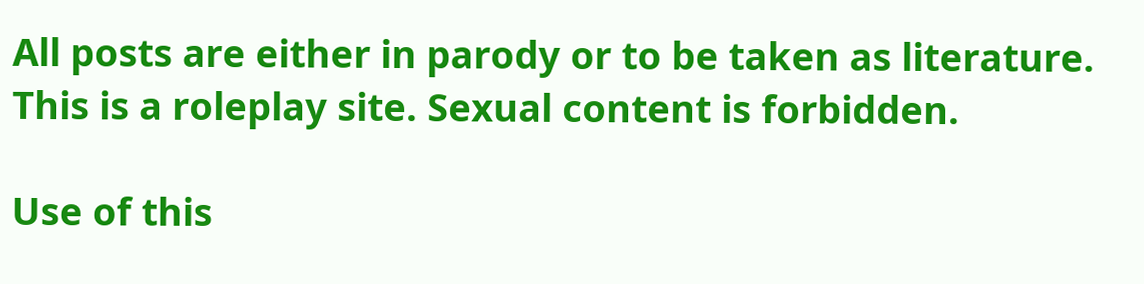All posts are either in parody or to be taken as literature. This is a roleplay site. Sexual content is forbidden.

Use of this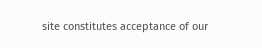site constitutes acceptance of our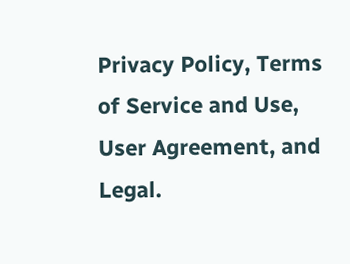Privacy Policy, Terms of Service and Use, User Agreement, and Legal.